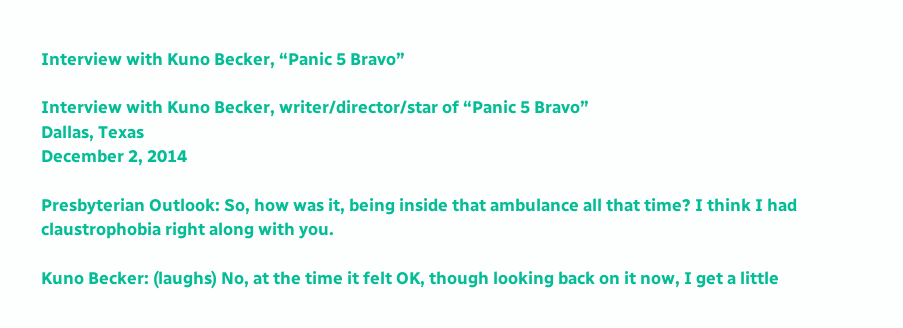Interview with Kuno Becker, “Panic 5 Bravo”

Interview with Kuno Becker, writer/director/star of “Panic 5 Bravo”
Dallas, Texas
December 2, 2014

Presbyterian Outlook: So, how was it, being inside that ambulance all that time? I think I had claustrophobia right along with you.

Kuno Becker: (laughs) No, at the time it felt OK, though looking back on it now, I get a little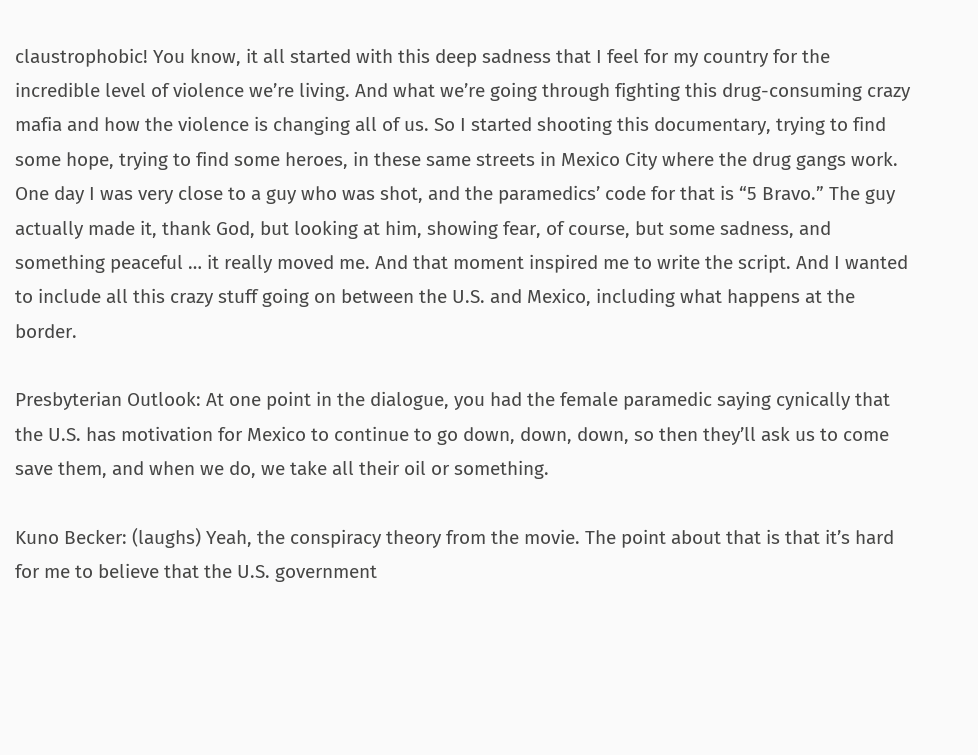claustrophobic! You know, it all started with this deep sadness that I feel for my country for the incredible level of violence we’re living. And what we’re going through fighting this drug-consuming crazy mafia and how the violence is changing all of us. So I started shooting this documentary, trying to find some hope, trying to find some heroes, in these same streets in Mexico City where the drug gangs work. One day I was very close to a guy who was shot, and the paramedics’ code for that is “5 Bravo.” The guy actually made it, thank God, but looking at him, showing fear, of course, but some sadness, and something peaceful … it really moved me. And that moment inspired me to write the script. And I wanted to include all this crazy stuff going on between the U.S. and Mexico, including what happens at the border.

Presbyterian Outlook: At one point in the dialogue, you had the female paramedic saying cynically that the U.S. has motivation for Mexico to continue to go down, down, down, so then they’ll ask us to come save them, and when we do, we take all their oil or something.

Kuno Becker: (laughs) Yeah, the conspiracy theory from the movie. The point about that is that it’s hard for me to believe that the U.S. government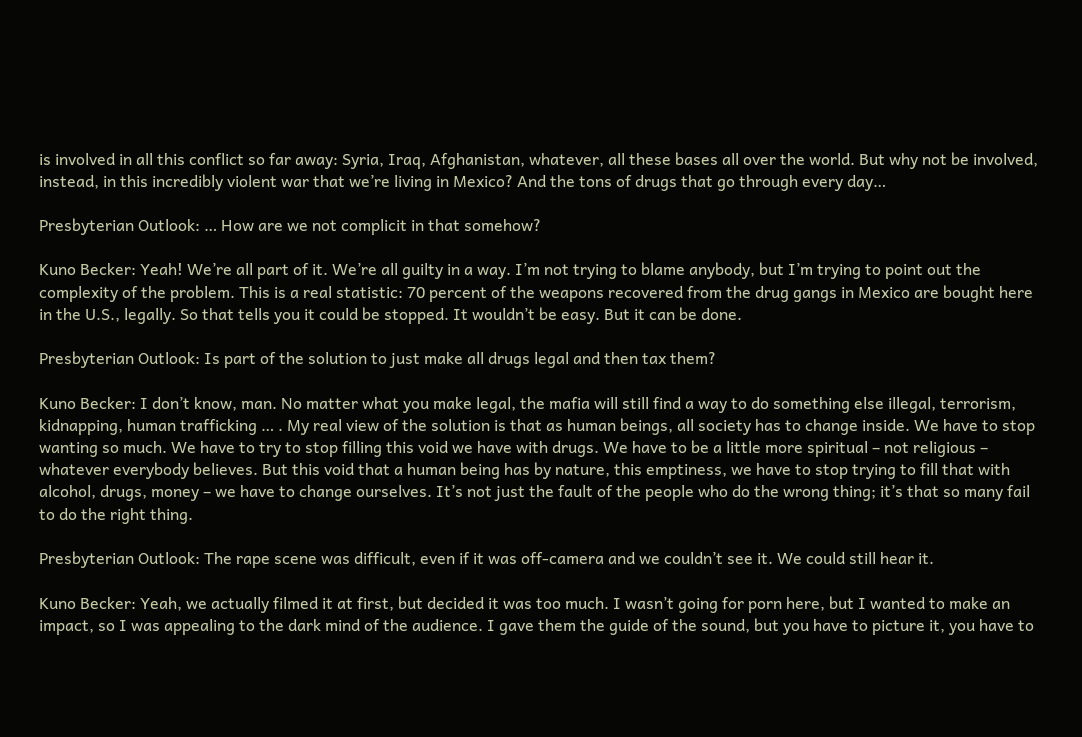is involved in all this conflict so far away: Syria, Iraq, Afghanistan, whatever, all these bases all over the world. But why not be involved, instead, in this incredibly violent war that we’re living in Mexico? And the tons of drugs that go through every day…

Presbyterian Outlook: … How are we not complicit in that somehow?

Kuno Becker: Yeah! We’re all part of it. We’re all guilty in a way. I’m not trying to blame anybody, but I’m trying to point out the complexity of the problem. This is a real statistic: 70 percent of the weapons recovered from the drug gangs in Mexico are bought here in the U.S., legally. So that tells you it could be stopped. It wouldn’t be easy. But it can be done.

Presbyterian Outlook: Is part of the solution to just make all drugs legal and then tax them?

Kuno Becker: I don’t know, man. No matter what you make legal, the mafia will still find a way to do something else illegal, terrorism, kidnapping, human trafficking … . My real view of the solution is that as human beings, all society has to change inside. We have to stop wanting so much. We have to try to stop filling this void we have with drugs. We have to be a little more spiritual – not religious – whatever everybody believes. But this void that a human being has by nature, this emptiness, we have to stop trying to fill that with alcohol, drugs, money – we have to change ourselves. It’s not just the fault of the people who do the wrong thing; it’s that so many fail to do the right thing.

Presbyterian Outlook: The rape scene was difficult, even if it was off-camera and we couldn’t see it. We could still hear it.

Kuno Becker: Yeah, we actually filmed it at first, but decided it was too much. I wasn’t going for porn here, but I wanted to make an impact, so I was appealing to the dark mind of the audience. I gave them the guide of the sound, but you have to picture it, you have to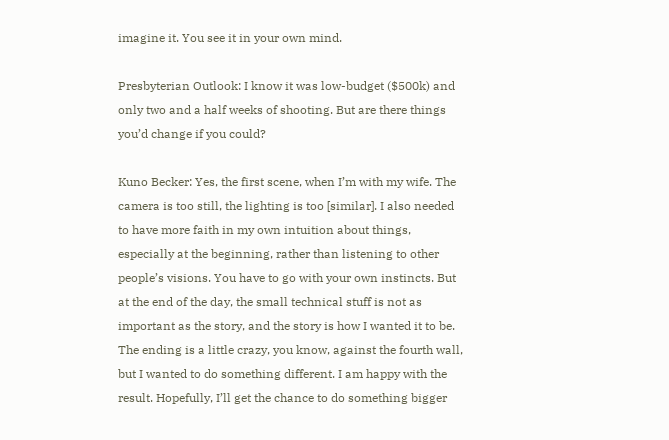imagine it. You see it in your own mind.

Presbyterian Outlook: I know it was low-budget ($500k) and only two and a half weeks of shooting. But are there things you’d change if you could?

Kuno Becker: Yes, the first scene, when I’m with my wife. The camera is too still, the lighting is too [similar]. I also needed to have more faith in my own intuition about things, especially at the beginning, rather than listening to other people’s visions. You have to go with your own instincts. But at the end of the day, the small technical stuff is not as important as the story, and the story is how I wanted it to be. The ending is a little crazy, you know, against the fourth wall, but I wanted to do something different. I am happy with the result. Hopefully, I’ll get the chance to do something bigger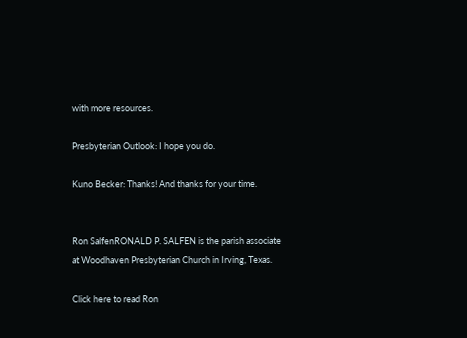with more resources.

Presbyterian Outlook: I hope you do.

Kuno Becker: Thanks! And thanks for your time.


Ron SalfenRONALD P. SALFEN is the parish associate at Woodhaven Presbyterian Church in Irving, Texas.

Click here to read Ron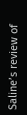Saline’s review of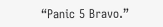“Panic 5 Bravo.”